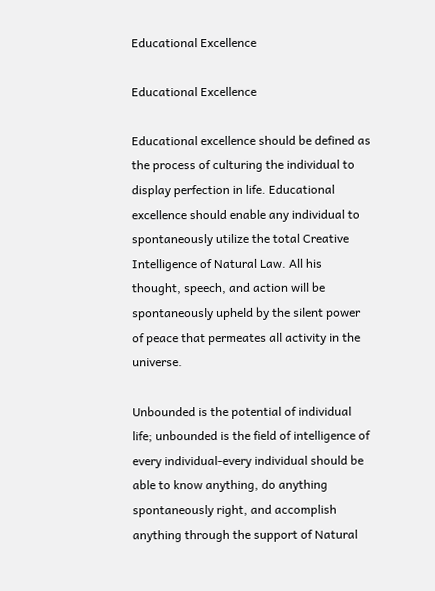Educational Excellence

Educational Excellence

Educational excellence should be defined as the process of culturing the individual to display perfection in life. Educational excellence should enable any individual to spontaneously utilize the total Creative Intelligence of Natural Law. All his thought, speech, and action will be spontaneously upheld by the silent power of peace that permeates all activity in the universe.

Unbounded is the potential of individual life; unbounded is the field of intelligence of every individual-every individual should be able to know anything, do anything spontaneously right, and accomplish anything through the support of Natural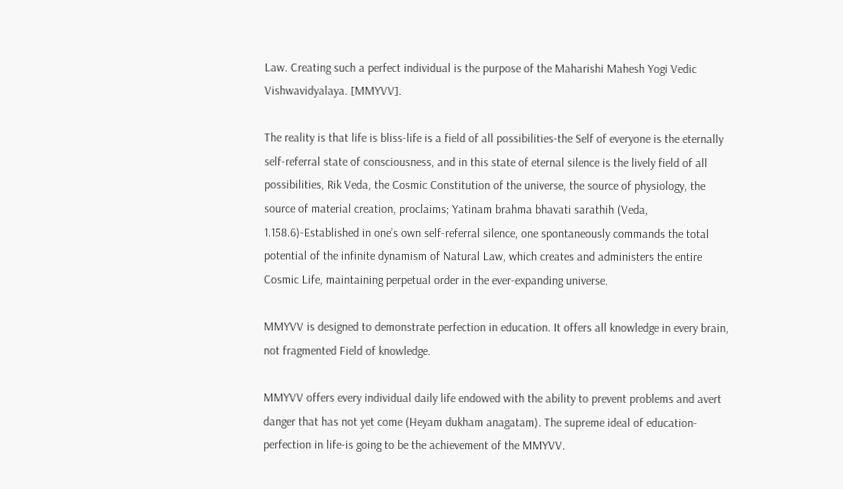Law. Creating such a perfect individual is the purpose of the Maharishi Mahesh Yogi Vedic Vishwavidyalaya. [MMYVV].

The reality is that life is bliss-life is a field of all possibilities-the Self of everyone is the eternally self-referral state of consciousness, and in this state of eternal silence is the lively field of all possibilities, Rik Veda, the Cosmic Constitution of the universe, the source of physiology, the source of material creation, proclaims; Yatinam brahma bhavati sarathih (Veda, 1.158.6)-Established in one’s own self-referral silence, one spontaneously commands the total potential of the infinite dynamism of Natural Law, which creates and administers the entire Cosmic Life, maintaining perpetual order in the ever-expanding universe.

MMYVV is designed to demonstrate perfection in education. It offers all knowledge in every brain, not fragmented Field of knowledge.

MMYVV offers every individual daily life endowed with the ability to prevent problems and avert danger that has not yet come (Heyam dukham anagatam). The supreme ideal of education-perfection in life-is going to be the achievement of the MMYVV.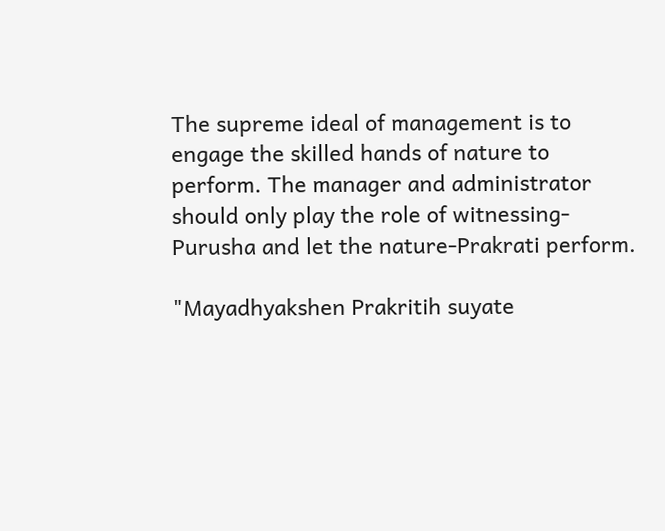The supreme ideal of management is to engage the skilled hands of nature to perform. The manager and administrator should only play the role of witnessing-Purusha and let the nature-Prakrati perform.

"Mayadhyakshen Prakritih suyate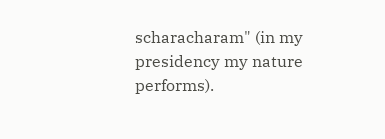scharacharam" (in my presidency my nature performs).